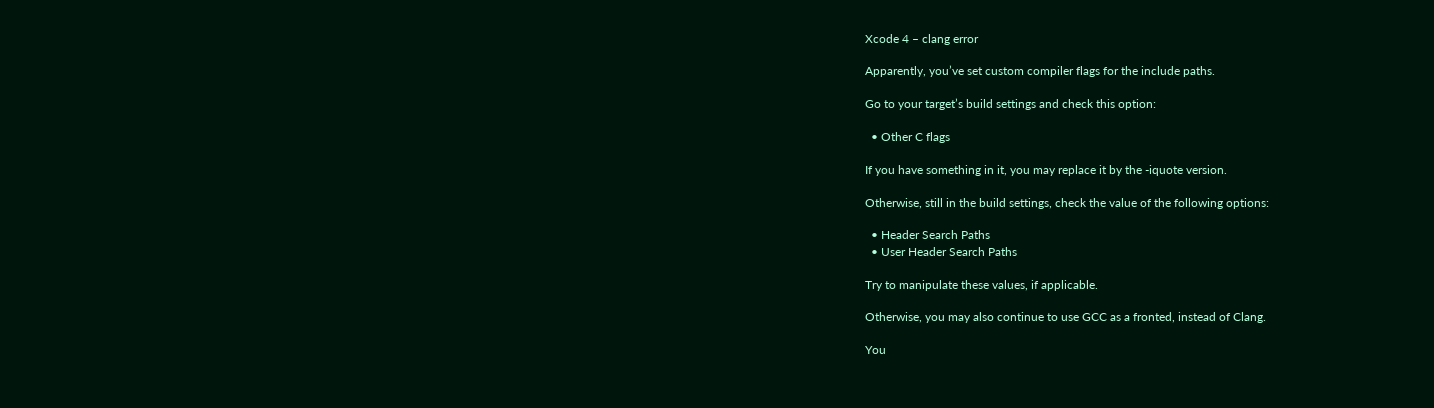Xcode 4 – clang error

Apparently, you’ve set custom compiler flags for the include paths.

Go to your target’s build settings and check this option:

  • Other C flags

If you have something in it, you may replace it by the -iquote version.

Otherwise, still in the build settings, check the value of the following options:

  • Header Search Paths
  • User Header Search Paths

Try to manipulate these values, if applicable.

Otherwise, you may also continue to use GCC as a fronted, instead of Clang.

You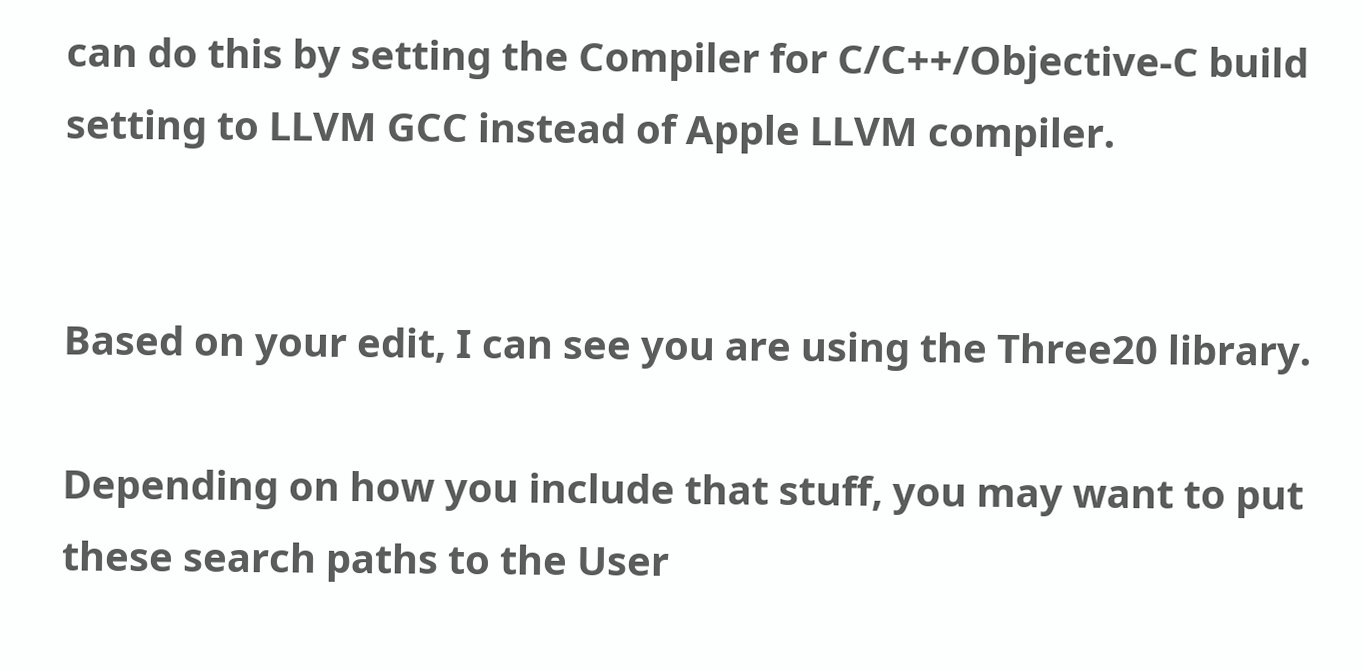can do this by setting the Compiler for C/C++/Objective-C build setting to LLVM GCC instead of Apple LLVM compiler.


Based on your edit, I can see you are using the Three20 library.

Depending on how you include that stuff, you may want to put these search paths to the User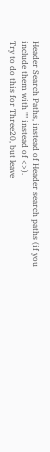Header Search Paths, instead of Header search paths (if you include them with "" instead of <>).
Try to do this for Three20, but leave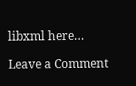libxml here…

Leave a Comment